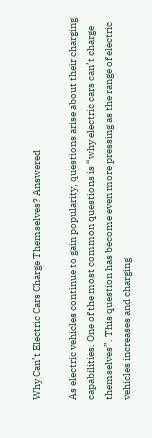Why Can’t Electric Cars Charge Themselves? Answered

As electric vehicles continue to gain popularity, questions arise about their charging capabilities. One of the most common questions is “why electric cars can’t charge themselves”. This question has become even more pressing as the range of electric vehicles increases and charging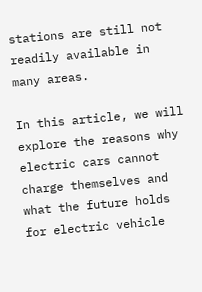stations are still not readily available in many areas.

In this article, we will explore the reasons why electric cars cannot charge themselves and what the future holds for electric vehicle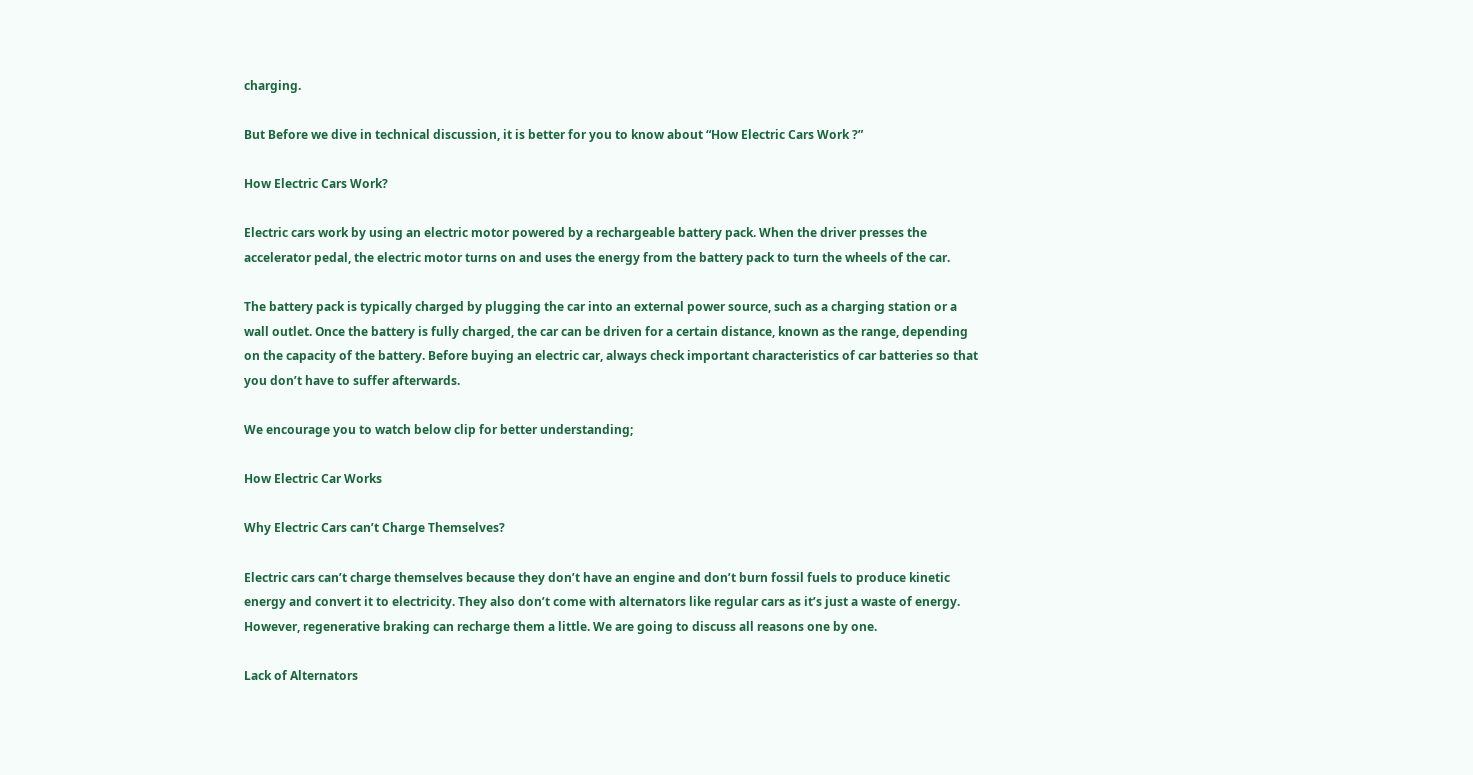charging.

But Before we dive in technical discussion, it is better for you to know about “How Electric Cars Work ?”

How Electric Cars Work?

Electric cars work by using an electric motor powered by a rechargeable battery pack. When the driver presses the accelerator pedal, the electric motor turns on and uses the energy from the battery pack to turn the wheels of the car.

The battery pack is typically charged by plugging the car into an external power source, such as a charging station or a wall outlet. Once the battery is fully charged, the car can be driven for a certain distance, known as the range, depending on the capacity of the battery. Before buying an electric car, always check important characteristics of car batteries so that you don’t have to suffer afterwards.

We encourage you to watch below clip for better understanding;

How Electric Car Works

Why Electric Cars can’t Charge Themselves?

Electric cars can’t charge themselves because they don’t have an engine and don’t burn fossil fuels to produce kinetic energy and convert it to electricity. They also don’t come with alternators like regular cars as it’s just a waste of energy. However, regenerative braking can recharge them a little. We are going to discuss all reasons one by one.

Lack of Alternators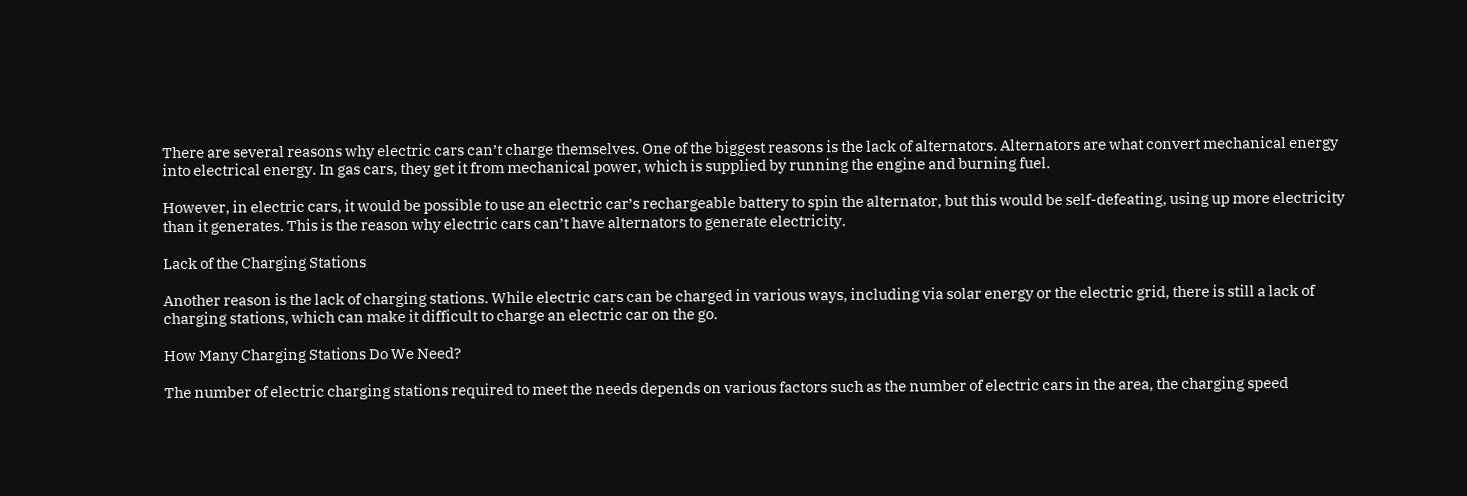There are several reasons why electric cars can’t charge themselves. One of the biggest reasons is the lack of alternators. Alternators are what convert mechanical energy into electrical energy. In gas cars, they get it from mechanical power, which is supplied by running the engine and burning fuel.

However, in electric cars, it would be possible to use an electric car’s rechargeable battery to spin the alternator, but this would be self-defeating, using up more electricity than it generates. This is the reason why electric cars can’t have alternators to generate electricity.

Lack of the Charging Stations

Another reason is the lack of charging stations. While electric cars can be charged in various ways, including via solar energy or the electric grid, there is still a lack of charging stations, which can make it difficult to charge an electric car on the go.

How Many Charging Stations Do We Need?

The number of electric charging stations required to meet the needs depends on various factors such as the number of electric cars in the area, the charging speed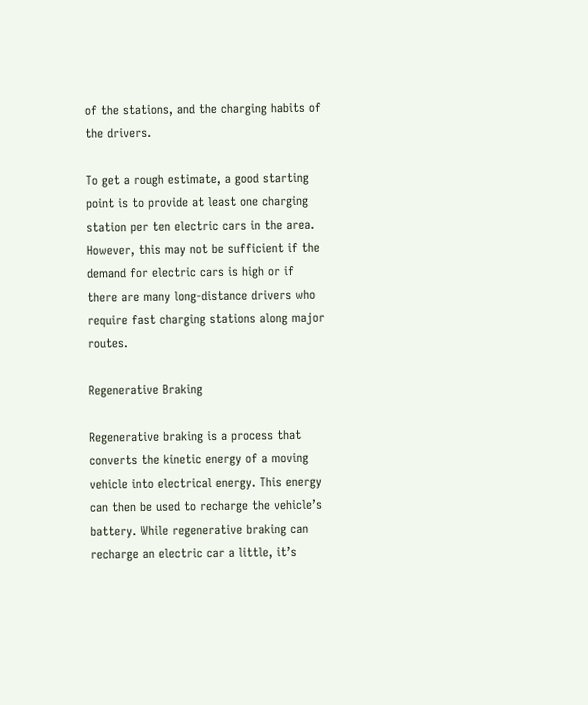of the stations, and the charging habits of the drivers.

To get a rough estimate, a good starting point is to provide at least one charging station per ten electric cars in the area. However, this may not be sufficient if the demand for electric cars is high or if there are many long-distance drivers who require fast charging stations along major routes.

Regenerative Braking

Regenerative braking is a process that converts the kinetic energy of a moving vehicle into electrical energy. This energy can then be used to recharge the vehicle’s battery. While regenerative braking can recharge an electric car a little, it’s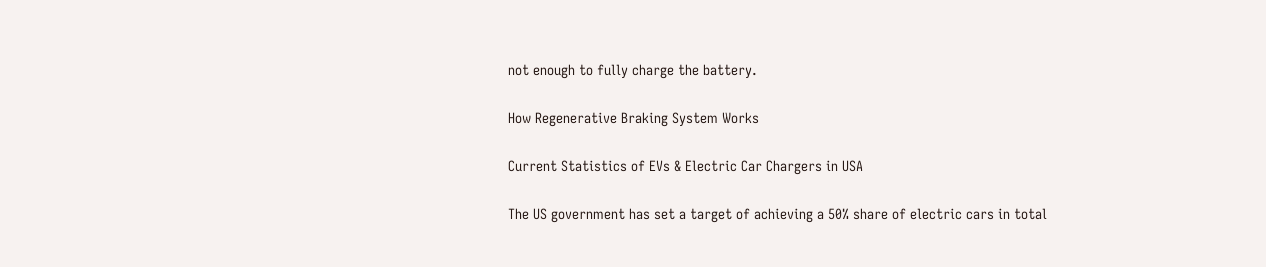not enough to fully charge the battery.

How Regenerative Braking System Works

Current Statistics of EVs & Electric Car Chargers in USA

The US government has set a target of achieving a 50% share of electric cars in total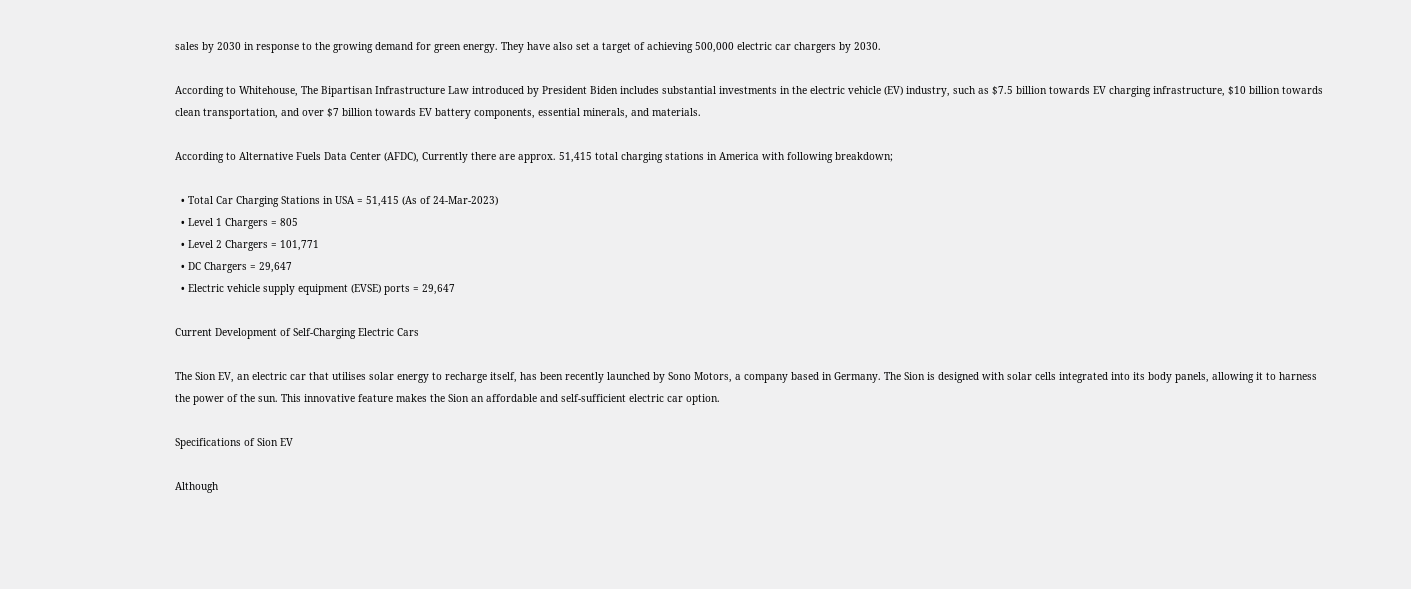sales by 2030 in response to the growing demand for green energy. They have also set a target of achieving 500,000 electric car chargers by 2030.

According to Whitehouse, The Bipartisan Infrastructure Law introduced by President Biden includes substantial investments in the electric vehicle (EV) industry, such as $7.5 billion towards EV charging infrastructure, $10 billion towards clean transportation, and over $7 billion towards EV battery components, essential minerals, and materials.

According to Alternative Fuels Data Center (AFDC), Currently there are approx. 51,415 total charging stations in America with following breakdown;

  • Total Car Charging Stations in USA = 51,415 (As of 24-Mar-2023)
  • Level 1 Chargers = 805
  • Level 2 Chargers = 101,771
  • DC Chargers = 29,647
  • Electric vehicle supply equipment (EVSE) ports = 29,647

Current Development of Self-Charging Electric Cars

The Sion EV, an electric car that utilises solar energy to recharge itself, has been recently launched by Sono Motors, a company based in Germany. The Sion is designed with solar cells integrated into its body panels, allowing it to harness the power of the sun. This innovative feature makes the Sion an affordable and self-sufficient electric car option.

Specifications of Sion EV

Although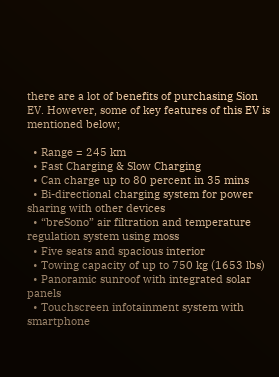there are a lot of benefits of purchasing Sion EV. However, some of key features of this EV is mentioned below;

  • Range = 245 km
  • Fast Charging & Slow Charging
  • Can charge up to 80 percent in 35 mins
  • Bi-directional charging system for power sharing with other devices
  • “breSono” air filtration and temperature regulation system using moss
  • Five seats and spacious interior
  • Towing capacity of up to 750 kg (1653 lbs)
  • Panoramic sunroof with integrated solar panels
  • Touchscreen infotainment system with smartphone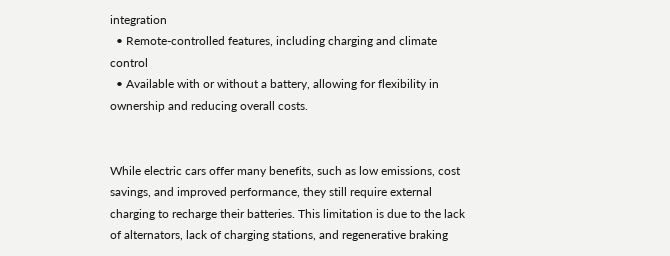integration
  • Remote-controlled features, including charging and climate control
  • Available with or without a battery, allowing for flexibility in ownership and reducing overall costs.


While electric cars offer many benefits, such as low emissions, cost savings, and improved performance, they still require external charging to recharge their batteries. This limitation is due to the lack of alternators, lack of charging stations, and regenerative braking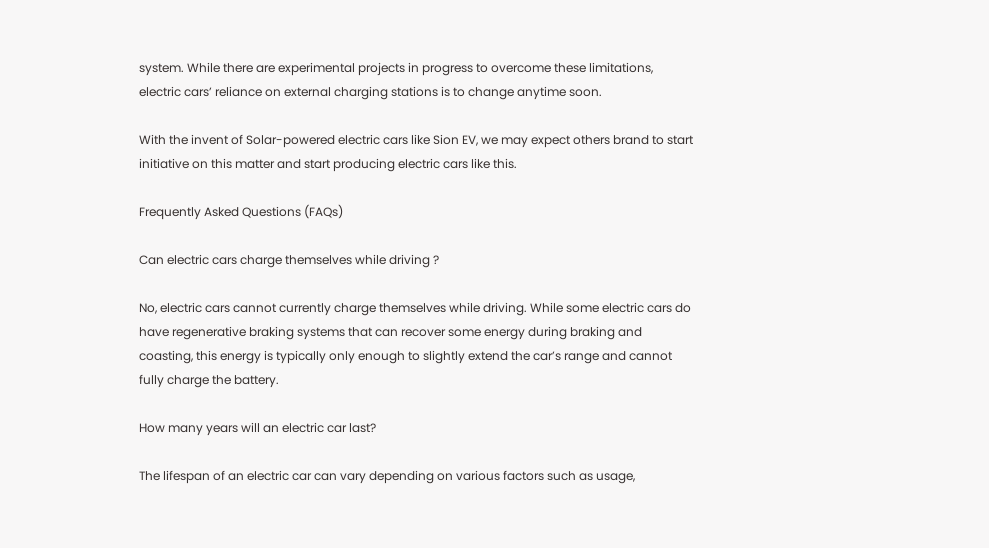system. While there are experimental projects in progress to overcome these limitations, electric cars’ reliance on external charging stations is to change anytime soon.

With the invent of Solar-powered electric cars like Sion EV, we may expect others brand to start initiative on this matter and start producing electric cars like this.

Frequently Asked Questions (FAQs)

Can electric cars charge themselves while driving ?

No, electric cars cannot currently charge themselves while driving. While some electric cars do have regenerative braking systems that can recover some energy during braking and coasting, this energy is typically only enough to slightly extend the car’s range and cannot fully charge the battery.

How many years will an electric car last?

The lifespan of an electric car can vary depending on various factors such as usage,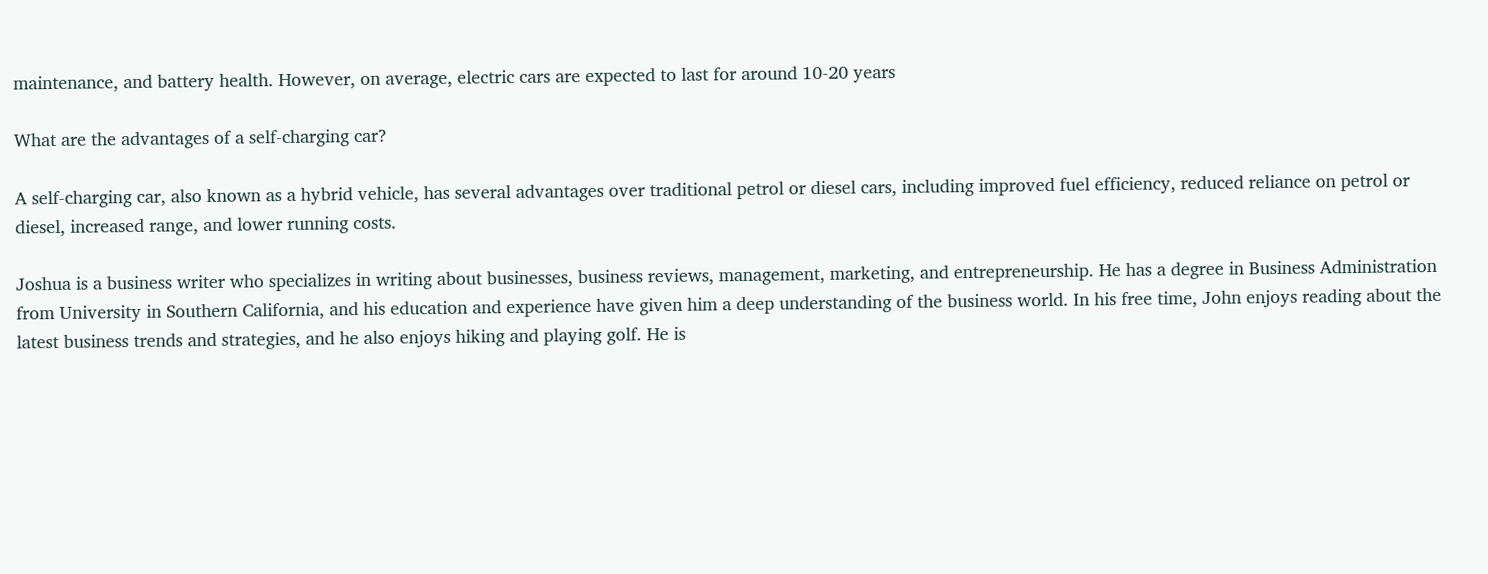maintenance, and battery health. However, on average, electric cars are expected to last for around 10-20 years

What are the advantages of a self-charging car?

A self-charging car, also known as a hybrid vehicle, has several advantages over traditional petrol or diesel cars, including improved fuel efficiency, reduced reliance on petrol or diesel, increased range, and lower running costs.

Joshua is a business writer who specializes in writing about businesses, business reviews, management, marketing, and entrepreneurship. He has a degree in Business Administration from University in Southern California, and his education and experience have given him a deep understanding of the business world. In his free time, John enjoys reading about the latest business trends and strategies, and he also enjoys hiking and playing golf. He is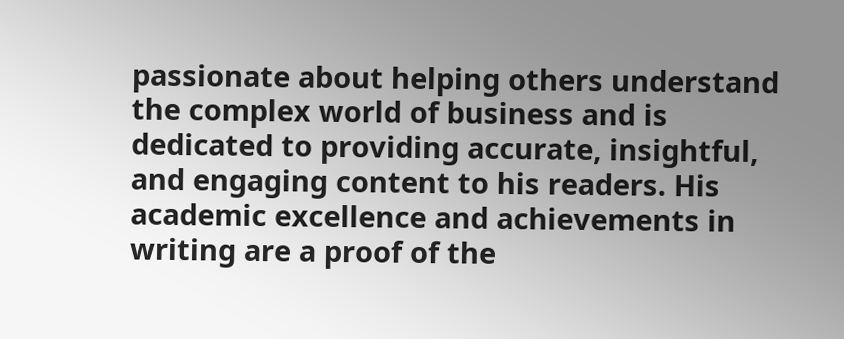passionate about helping others understand the complex world of business and is dedicated to providing accurate, insightful, and engaging content to his readers. His academic excellence and achievements in writing are a proof of the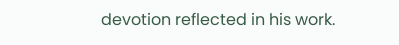devotion reflected in his work.